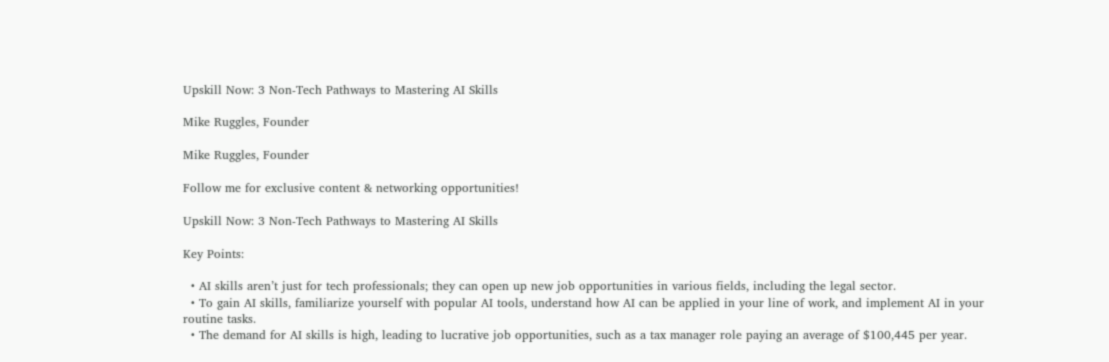Upskill Now: 3 Non-Tech Pathways to Mastering AI Skills

Mike Ruggles, Founder

Mike Ruggles, Founder

Follow me for exclusive content & networking opportunities!

Upskill Now: 3 Non-Tech Pathways to Mastering AI Skills

Key Points:

  • AI skills aren’t just for tech professionals; they can open up new job opportunities in various fields, including the legal sector.
  • To gain AI skills, familiarize yourself with popular AI tools, understand how AI can be applied in your line of work, and implement AI in your routine tasks.
  • The demand for AI skills is high, leading to lucrative job opportunities, such as a tax manager role paying an average of $100,445 per year.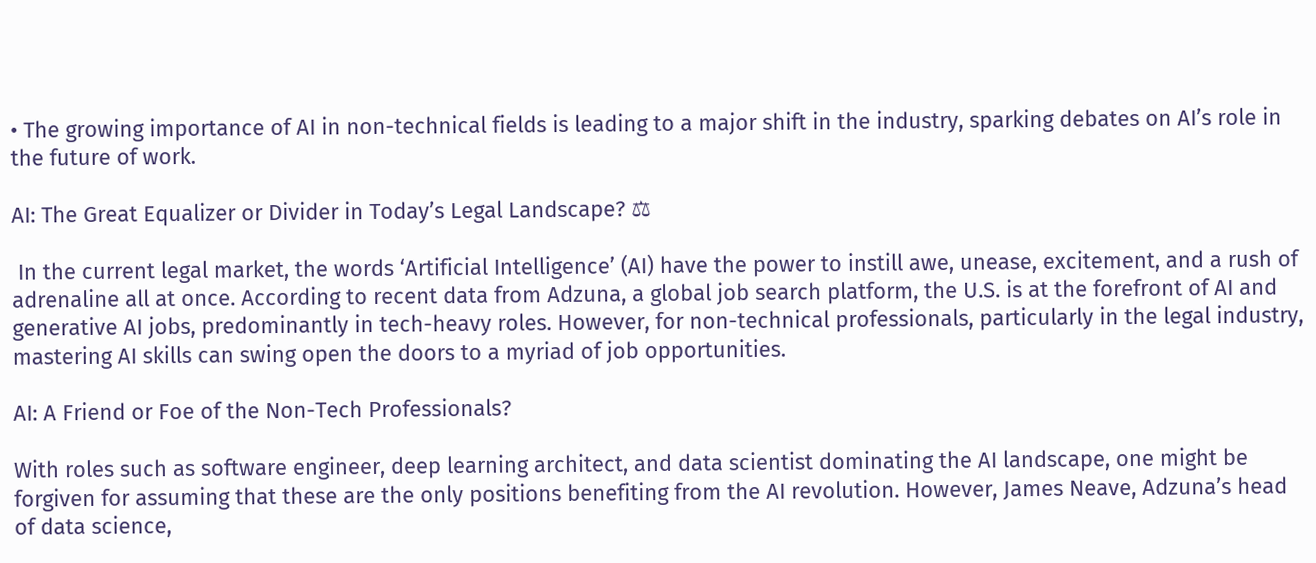• The growing importance of AI in non-technical fields is leading to a major shift in the industry, sparking debates on AI’s role in the future of work.

AI: The Great Equalizer or Divider in Today’s Legal Landscape? ⚖

 In the current legal market, the words ‘Artificial Intelligence’ (AI) have the power to instill awe, unease, excitement, and a rush of adrenaline all at once. According to recent data from Adzuna, a global job search platform, the U.S. is at the forefront of AI and generative AI jobs, predominantly in tech-heavy roles. However, for non-technical professionals, particularly in the legal industry, mastering AI skills can swing open the doors to a myriad of job opportunities.

AI: A Friend or Foe of the Non-Tech Professionals?

With roles such as software engineer, deep learning architect, and data scientist dominating the AI landscape, one might be forgiven for assuming that these are the only positions benefiting from the AI revolution. However, James Neave, Adzuna’s head of data science,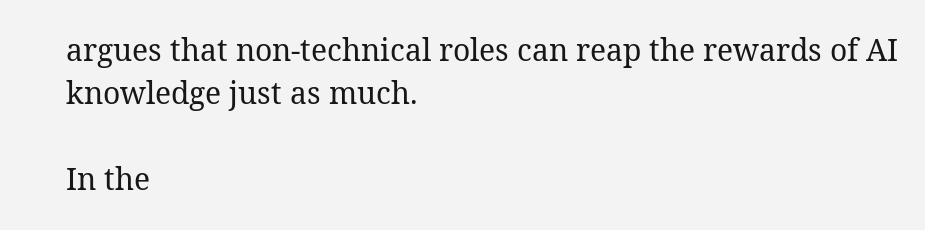argues that non-technical roles can reap the rewards of AI knowledge just as much.

In the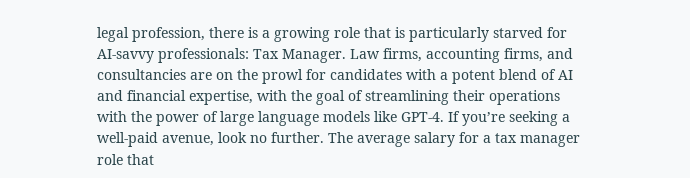legal profession, there is a growing role that is particularly starved for AI-savvy professionals: Tax Manager. Law firms, accounting firms, and consultancies are on the prowl for candidates with a potent blend of AI and financial expertise, with the goal of streamlining their operations with the power of large language models like GPT-4. If you’re seeking a well-paid avenue, look no further. The average salary for a tax manager role that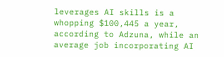leverages AI skills is a whopping $100,445 a year, according to Adzuna, while an average job incorporating AI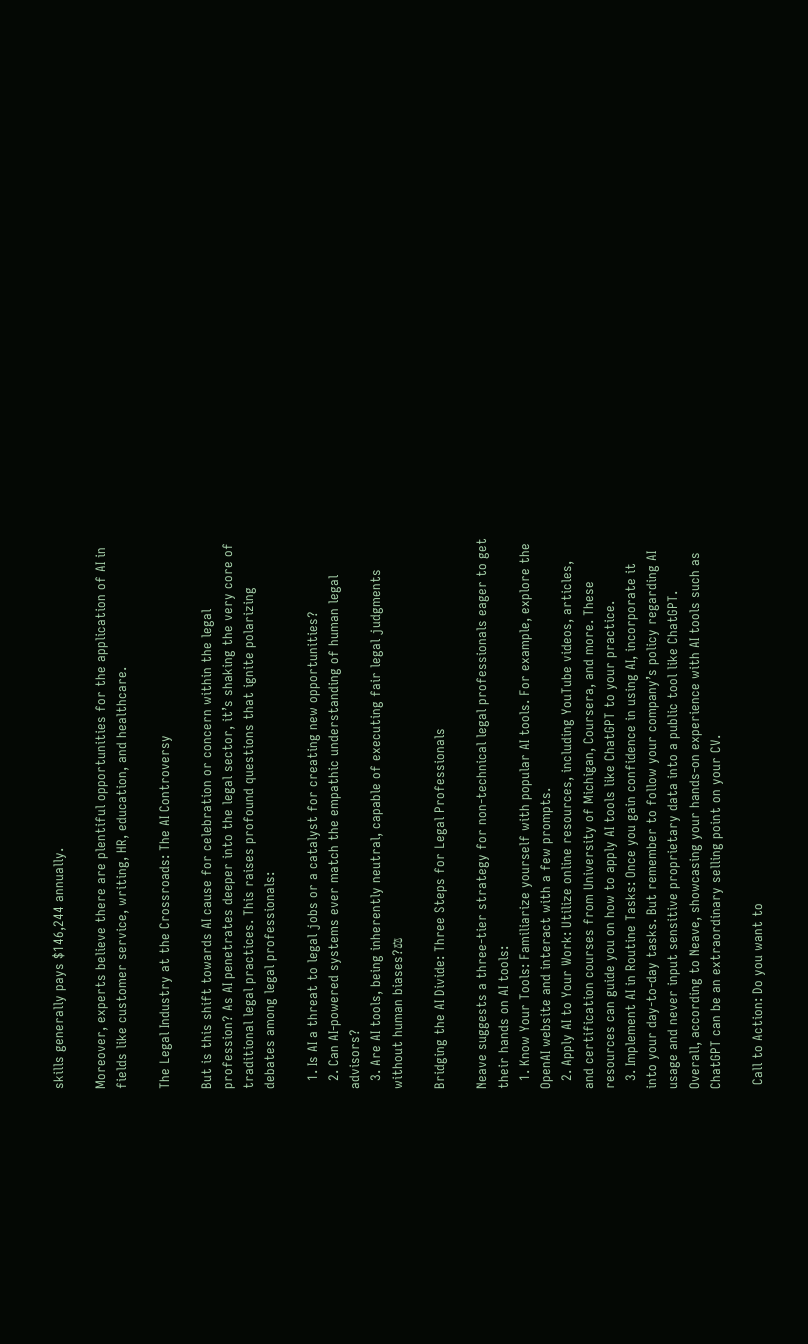skills generally pays $146,244 annually.

Moreover, experts believe there are plentiful opportunities for the application of AI in fields like customer service, writing, HR, education, and healthcare.

The Legal Industry at the Crossroads: The AI Controversy

But is this shift towards AI cause for celebration or concern within the legal profession? As AI penetrates deeper into the legal sector, it’s shaking the very core of traditional legal practices. This raises profound questions that ignite polarizing debates among legal professionals:

  1. Is AI a threat to legal jobs or a catalyst for creating new opportunities?
  2. Can AI-powered systems ever match the empathic understanding of human legal advisors?
  3. Are AI tools, being inherently neutral, capable of executing fair legal judgments without human biases?⚖

Bridging the AI Divide: Three Steps for Legal Professionals

Neave suggests a three-tier strategy for non-technical legal professionals eager to get their hands on AI tools:
  1. Know Your Tools: Familiarize yourself with popular AI tools. For example, explore the OpenAI website and interact with a few prompts.
  2. Apply AI to Your Work: Utilize online resources, including YouTube videos, articles, and certification courses from University of Michigan, Coursera, and more. These resources can guide you on how to apply AI tools like ChatGPT to your practice.
  3. Implement AI in Routine Tasks: Once you gain confidence in using AI, incorporate it into your day-to-day tasks. But remember to follow your company’s policy regarding AI usage and never input sensitive proprietary data into a public tool like ChatGPT.
Overall, according to Neave, showcasing your hands-on experience with AI tools such as ChatGPT can be an extraordinary selling point on your CV.

 Call to Action: Do you want to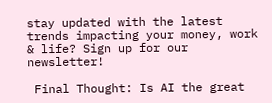stay updated with the latest trends impacting your money, work & life? Sign up for our newsletter!

 Final Thought: Is AI the great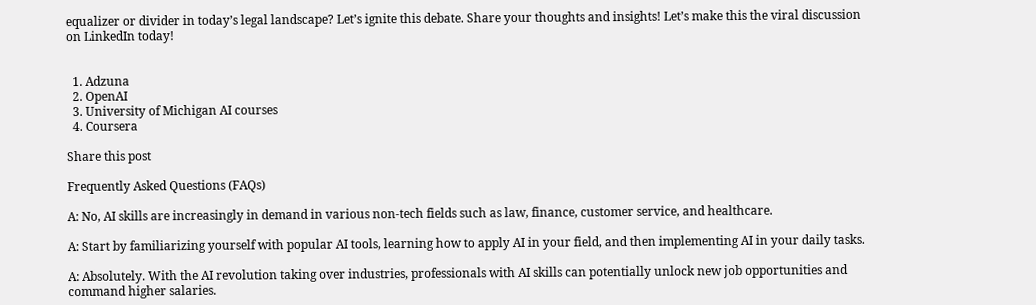equalizer or divider in today’s legal landscape? Let’s ignite this debate. Share your thoughts and insights! Let’s make this the viral discussion on LinkedIn today!


  1. Adzuna
  2. OpenAI
  3. University of Michigan AI courses
  4. Coursera

Share this post

Frequently Asked Questions (FAQs)

A: No, AI skills are increasingly in demand in various non-tech fields such as law, finance, customer service, and healthcare.

A: Start by familiarizing yourself with popular AI tools, learning how to apply AI in your field, and then implementing AI in your daily tasks.

A: Absolutely. With the AI revolution taking over industries, professionals with AI skills can potentially unlock new job opportunities and command higher salaries.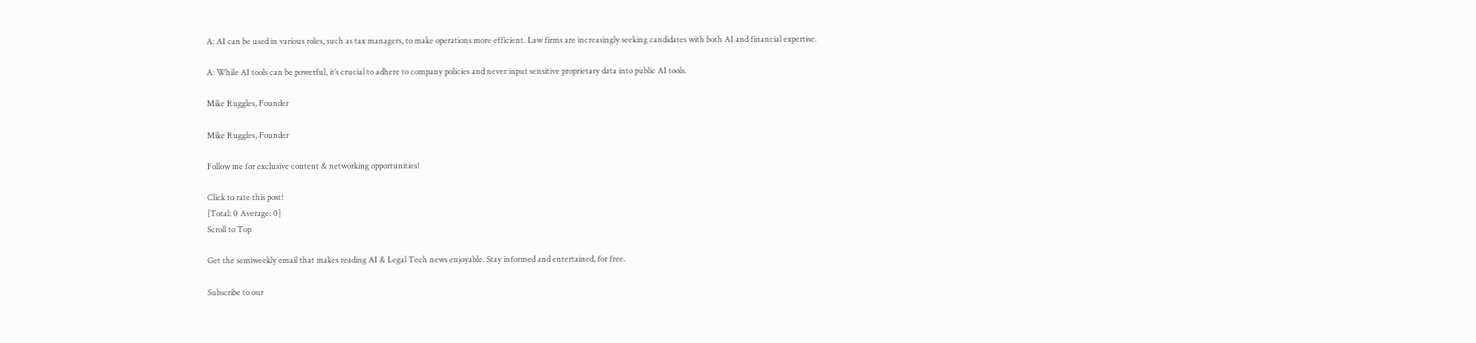A: AI can be used in various roles, such as tax managers, to make operations more efficient. Law firms are increasingly seeking candidates with both AI and financial expertise.

A: While AI tools can be powerful, it’s crucial to adhere to company policies and never input sensitive proprietary data into public AI tools.

Mike Ruggles, Founder

Mike Ruggles, Founder

Follow me for exclusive content & networking opportunities!

Click to rate this post!
[Total: 0 Average: 0]
Scroll to Top

Get the semiweekly email that makes reading AI & Legal Tech news enjoyable. Stay informed and entertained, for free.

Subscribe to our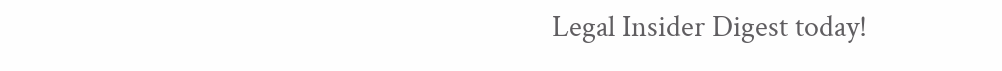Legal Insider Digest today!